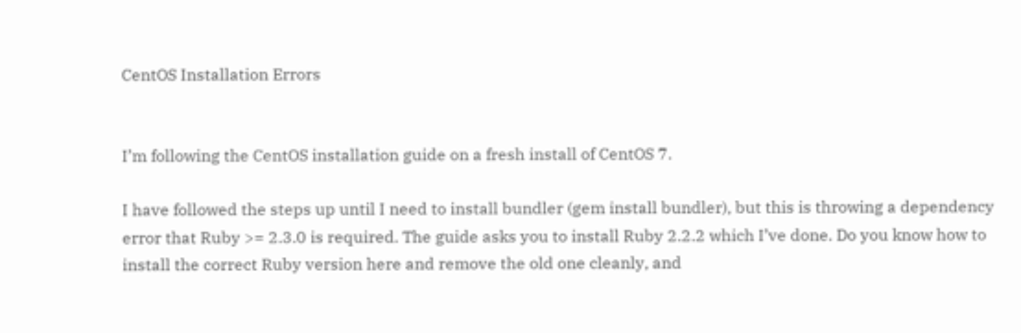CentOS Installation Errors


I’m following the CentOS installation guide on a fresh install of CentOS 7.

I have followed the steps up until I need to install bundler (gem install bundler), but this is throwing a dependency error that Ruby >= 2.3.0 is required. The guide asks you to install Ruby 2.2.2 which I’ve done. Do you know how to install the correct Ruby version here and remove the old one cleanly, and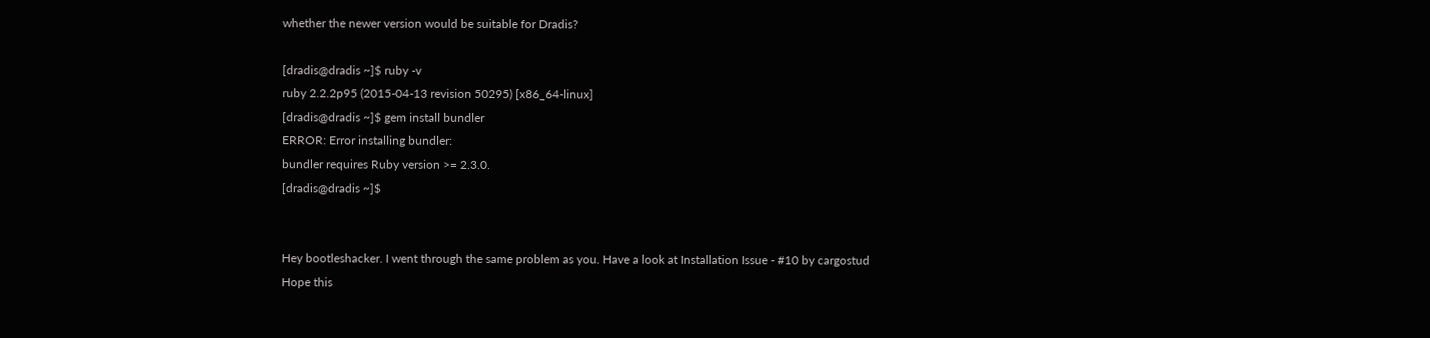whether the newer version would be suitable for Dradis?

[dradis@dradis ~]$ ruby -v
ruby 2.2.2p95 (2015-04-13 revision 50295) [x86_64-linux]
[dradis@dradis ~]$ gem install bundler
ERROR: Error installing bundler:
bundler requires Ruby version >= 2.3.0.
[dradis@dradis ~]$


Hey bootleshacker. I went through the same problem as you. Have a look at Installation Issue - #10 by cargostud
Hope this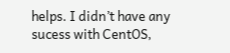helps. I didn’t have any sucess with CentOS,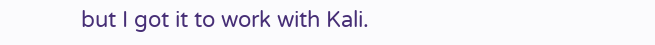but I got it to work with Kali.